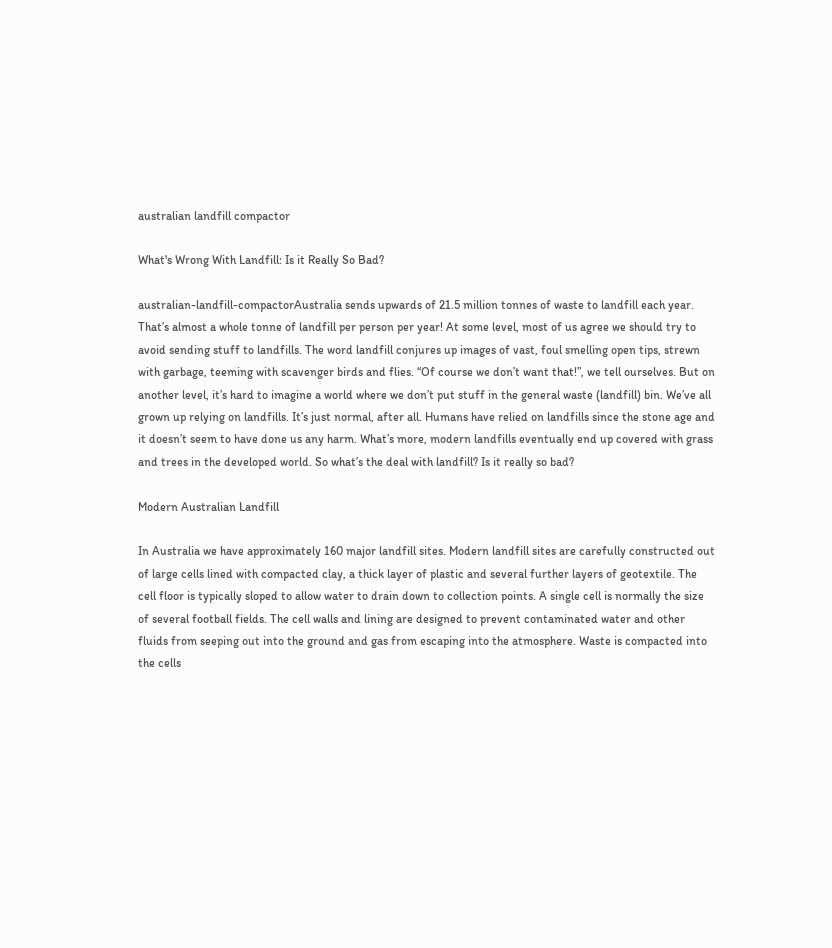australian landfill compactor

What's Wrong With Landfill: Is it Really So Bad?

australian-landfill-compactorAustralia sends upwards of 21.5 million tonnes of waste to landfill each year. That’s almost a whole tonne of landfill per person per year! At some level, most of us agree we should try to avoid sending stuff to landfills. The word landfill conjures up images of vast, foul smelling open tips, strewn with garbage, teeming with scavenger birds and flies. “Of course we don’t want that!”, we tell ourselves. But on another level, it’s hard to imagine a world where we don’t put stuff in the general waste (landfill) bin. We’ve all grown up relying on landfills. It’s just normal, after all. Humans have relied on landfills since the stone age and it doesn’t seem to have done us any harm. What’s more, modern landfills eventually end up covered with grass and trees in the developed world. So what’s the deal with landfill? Is it really so bad?

Modern Australian Landfill

In Australia we have approximately 160 major landfill sites. Modern landfill sites are carefully constructed out of large cells lined with compacted clay, a thick layer of plastic and several further layers of geotextile. The cell floor is typically sloped to allow water to drain down to collection points. A single cell is normally the size of several football fields. The cell walls and lining are designed to prevent contaminated water and other fluids from seeping out into the ground and gas from escaping into the atmosphere. Waste is compacted into the cells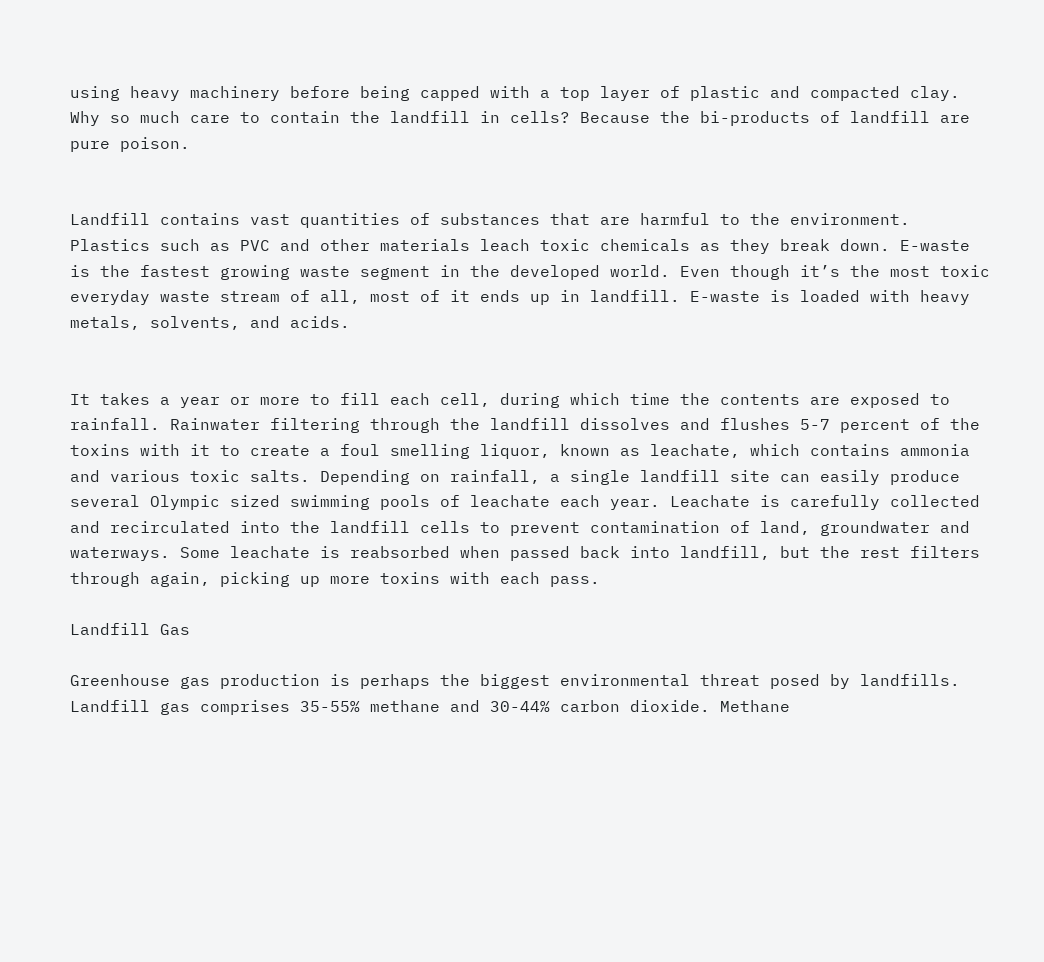using heavy machinery before being capped with a top layer of plastic and compacted clay. Why so much care to contain the landfill in cells? Because the bi-products of landfill are pure poison.


Landfill contains vast quantities of substances that are harmful to the environment. Plastics such as PVC and other materials leach toxic chemicals as they break down. E-waste is the fastest growing waste segment in the developed world. Even though it’s the most toxic everyday waste stream of all, most of it ends up in landfill. E-waste is loaded with heavy metals, solvents, and acids.


It takes a year or more to fill each cell, during which time the contents are exposed to rainfall. Rainwater filtering through the landfill dissolves and flushes 5-7 percent of the toxins with it to create a foul smelling liquor, known as leachate, which contains ammonia and various toxic salts. Depending on rainfall, a single landfill site can easily produce several Olympic sized swimming pools of leachate each year. Leachate is carefully collected and recirculated into the landfill cells to prevent contamination of land, groundwater and waterways. Some leachate is reabsorbed when passed back into landfill, but the rest filters through again, picking up more toxins with each pass.

Landfill Gas

Greenhouse gas production is perhaps the biggest environmental threat posed by landfills. Landfill gas comprises 35-55% methane and 30-44% carbon dioxide. Methane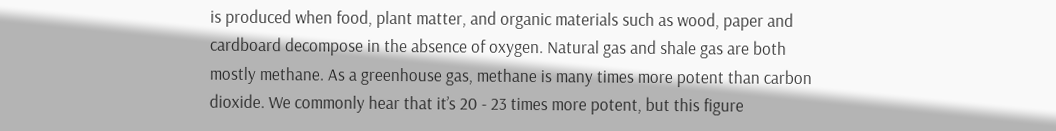is produced when food, plant matter, and organic materials such as wood, paper and cardboard decompose in the absence of oxygen. Natural gas and shale gas are both mostly methane. As a greenhouse gas, methane is many times more potent than carbon dioxide. We commonly hear that it’s 20 - 23 times more potent, but this figure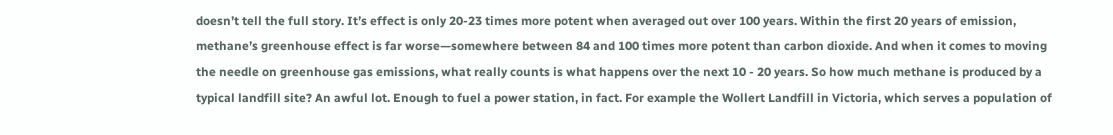doesn’t tell the full story. It’s effect is only 20-23 times more potent when averaged out over 100 years. Within the first 20 years of emission, methane’s greenhouse effect is far worse—somewhere between 84 and 100 times more potent than carbon dioxide. And when it comes to moving the needle on greenhouse gas emissions, what really counts is what happens over the next 10 - 20 years. So how much methane is produced by a typical landfill site? An awful lot. Enough to fuel a power station, in fact. For example the Wollert Landfill in Victoria, which serves a population of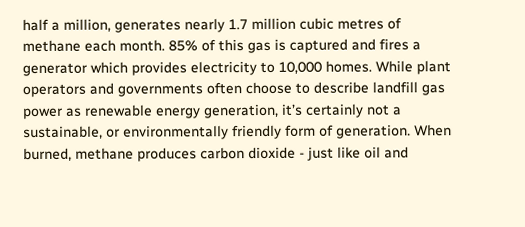half a million, generates nearly 1.7 million cubic metres of methane each month. 85% of this gas is captured and fires a generator which provides electricity to 10,000 homes. While plant operators and governments often choose to describe landfill gas power as renewable energy generation, it’s certainly not a sustainable, or environmentally friendly form of generation. When burned, methane produces carbon dioxide - just like oil and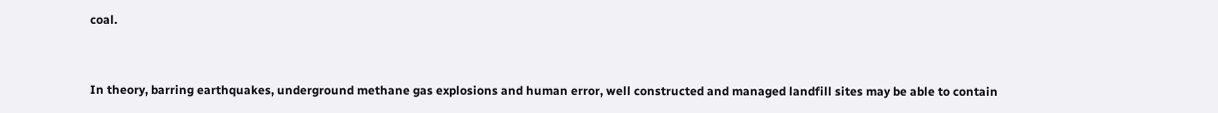coal.


In theory, barring earthquakes, underground methane gas explosions and human error, well constructed and managed landfill sites may be able to contain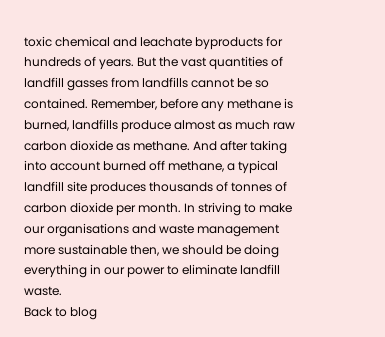toxic chemical and leachate byproducts for hundreds of years. But the vast quantities of landfill gasses from landfills cannot be so contained. Remember, before any methane is burned, landfills produce almost as much raw carbon dioxide as methane. And after taking into account burned off methane, a typical landfill site produces thousands of tonnes of carbon dioxide per month. In striving to make our organisations and waste management more sustainable then, we should be doing everything in our power to eliminate landfill waste.
Back to blog